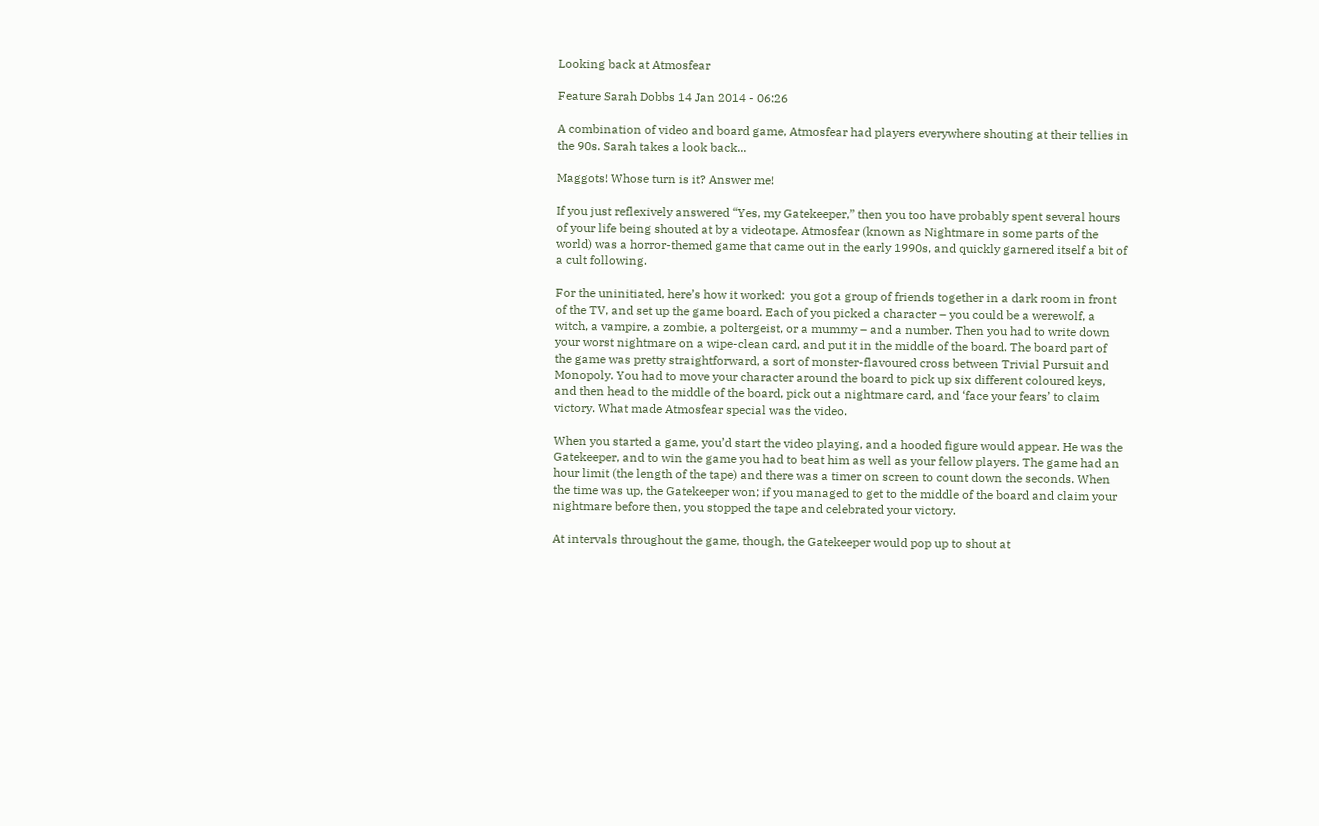Looking back at Atmosfear

Feature Sarah Dobbs 14 Jan 2014 - 06:26

A combination of video and board game, Atmosfear had players everywhere shouting at their tellies in the 90s. Sarah takes a look back...

Maggots! Whose turn is it? Answer me!

If you just reflexively answered “Yes, my Gatekeeper,” then you too have probably spent several hours of your life being shouted at by a videotape. Atmosfear (known as Nightmare in some parts of the world) was a horror-themed game that came out in the early 1990s, and quickly garnered itself a bit of a cult following.

For the uninitiated, here’s how it worked:  you got a group of friends together in a dark room in front of the TV, and set up the game board. Each of you picked a character – you could be a werewolf, a witch, a vampire, a zombie, a poltergeist, or a mummy – and a number. Then you had to write down your worst nightmare on a wipe-clean card, and put it in the middle of the board. The board part of the game was pretty straightforward, a sort of monster-flavoured cross between Trivial Pursuit and Monopoly. You had to move your character around the board to pick up six different coloured keys, and then head to the middle of the board, pick out a nightmare card, and ‘face your fears’ to claim victory. What made Atmosfear special was the video.

When you started a game, you’d start the video playing, and a hooded figure would appear. He was the Gatekeeper, and to win the game you had to beat him as well as your fellow players. The game had an hour limit (the length of the tape) and there was a timer on screen to count down the seconds. When the time was up, the Gatekeeper won; if you managed to get to the middle of the board and claim your nightmare before then, you stopped the tape and celebrated your victory.

At intervals throughout the game, though, the Gatekeeper would pop up to shout at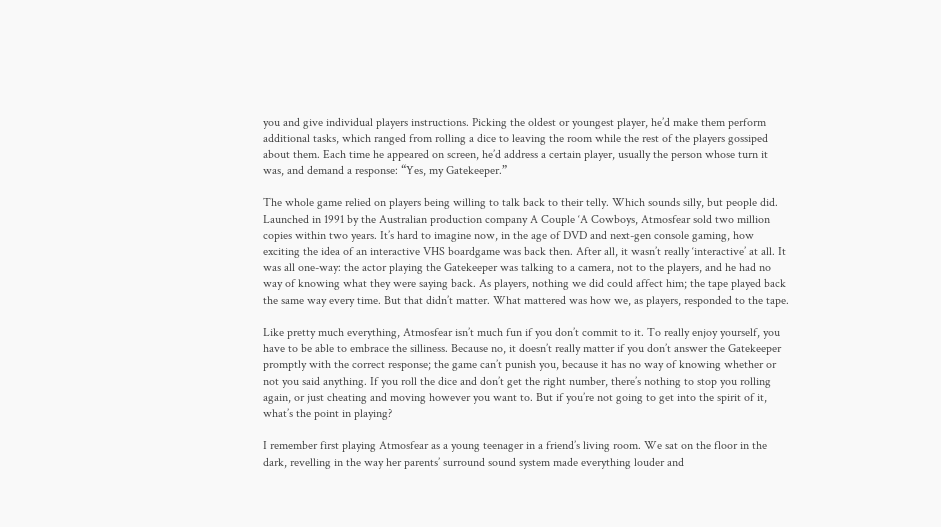you and give individual players instructions. Picking the oldest or youngest player, he’d make them perform additional tasks, which ranged from rolling a dice to leaving the room while the rest of the players gossiped about them. Each time he appeared on screen, he’d address a certain player, usually the person whose turn it was, and demand a response: “Yes, my Gatekeeper.”

The whole game relied on players being willing to talk back to their telly. Which sounds silly, but people did. Launched in 1991 by the Australian production company A Couple ‘A Cowboys, Atmosfear sold two million copies within two years. It’s hard to imagine now, in the age of DVD and next-gen console gaming, how exciting the idea of an interactive VHS boardgame was back then. After all, it wasn’t really ‘interactive’ at all. It was all one-way: the actor playing the Gatekeeper was talking to a camera, not to the players, and he had no way of knowing what they were saying back. As players, nothing we did could affect him; the tape played back the same way every time. But that didn’t matter. What mattered was how we, as players, responded to the tape.

Like pretty much everything, Atmosfear isn’t much fun if you don’t commit to it. To really enjoy yourself, you have to be able to embrace the silliness. Because no, it doesn’t really matter if you don’t answer the Gatekeeper promptly with the correct response; the game can’t punish you, because it has no way of knowing whether or not you said anything. If you roll the dice and don’t get the right number, there’s nothing to stop you rolling again, or just cheating and moving however you want to. But if you’re not going to get into the spirit of it, what’s the point in playing?

I remember first playing Atmosfear as a young teenager in a friend’s living room. We sat on the floor in the dark, revelling in the way her parents’ surround sound system made everything louder and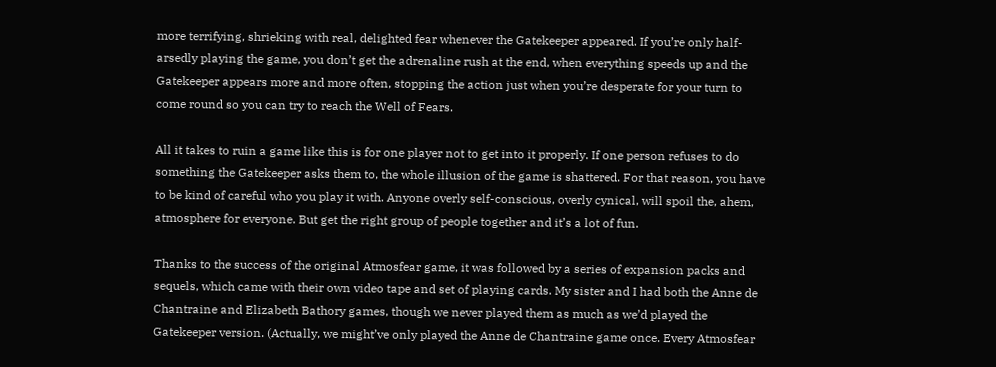more terrifying, shrieking with real, delighted fear whenever the Gatekeeper appeared. If you’re only half-arsedly playing the game, you don’t get the adrenaline rush at the end, when everything speeds up and the Gatekeeper appears more and more often, stopping the action just when you’re desperate for your turn to come round so you can try to reach the Well of Fears.

All it takes to ruin a game like this is for one player not to get into it properly. If one person refuses to do something the Gatekeeper asks them to, the whole illusion of the game is shattered. For that reason, you have to be kind of careful who you play it with. Anyone overly self-conscious, overly cynical, will spoil the, ahem, atmosphere for everyone. But get the right group of people together and it’s a lot of fun.

Thanks to the success of the original Atmosfear game, it was followed by a series of expansion packs and sequels, which came with their own video tape and set of playing cards. My sister and I had both the Anne de Chantraine and Elizabeth Bathory games, though we never played them as much as we’d played the Gatekeeper version. (Actually, we might’ve only played the Anne de Chantraine game once. Every Atmosfear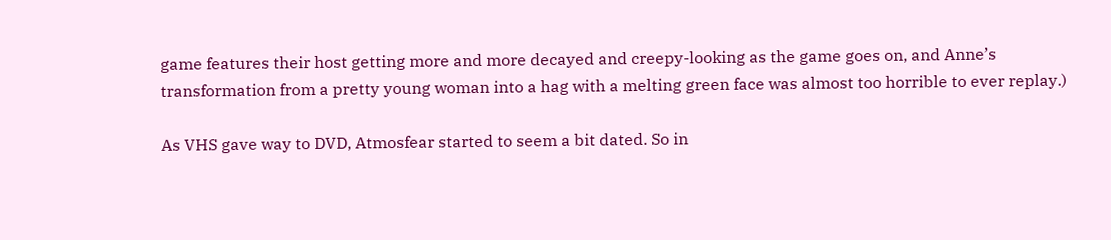game features their host getting more and more decayed and creepy-looking as the game goes on, and Anne’s transformation from a pretty young woman into a hag with a melting green face was almost too horrible to ever replay.)

As VHS gave way to DVD, Atmosfear started to seem a bit dated. So in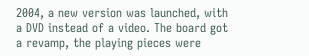2004, a new version was launched, with a DVD instead of a video. The board got a revamp, the playing pieces were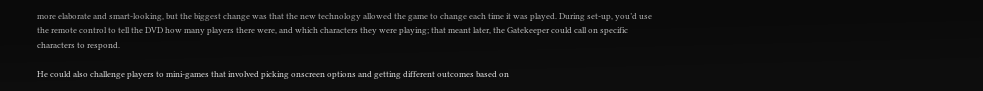more elaborate and smart-looking, but the biggest change was that the new technology allowed the game to change each time it was played. During set-up, you’d use the remote control to tell the DVD how many players there were, and which characters they were playing; that meant later, the Gatekeeper could call on specific characters to respond.

He could also challenge players to mini-games that involved picking onscreen options and getting different outcomes based on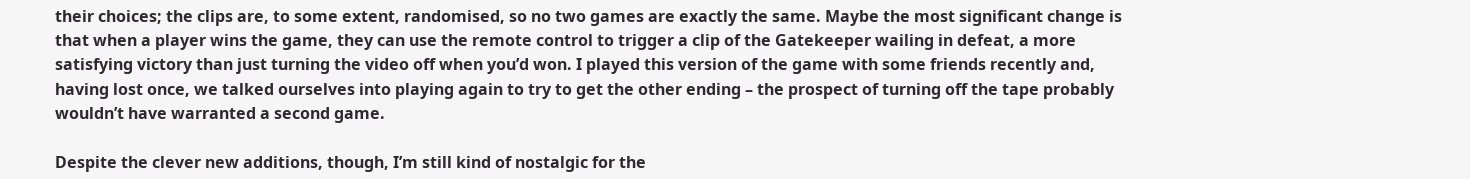their choices; the clips are, to some extent, randomised, so no two games are exactly the same. Maybe the most significant change is that when a player wins the game, they can use the remote control to trigger a clip of the Gatekeeper wailing in defeat, a more satisfying victory than just turning the video off when you’d won. I played this version of the game with some friends recently and, having lost once, we talked ourselves into playing again to try to get the other ending – the prospect of turning off the tape probably wouldn’t have warranted a second game.

Despite the clever new additions, though, I’m still kind of nostalgic for the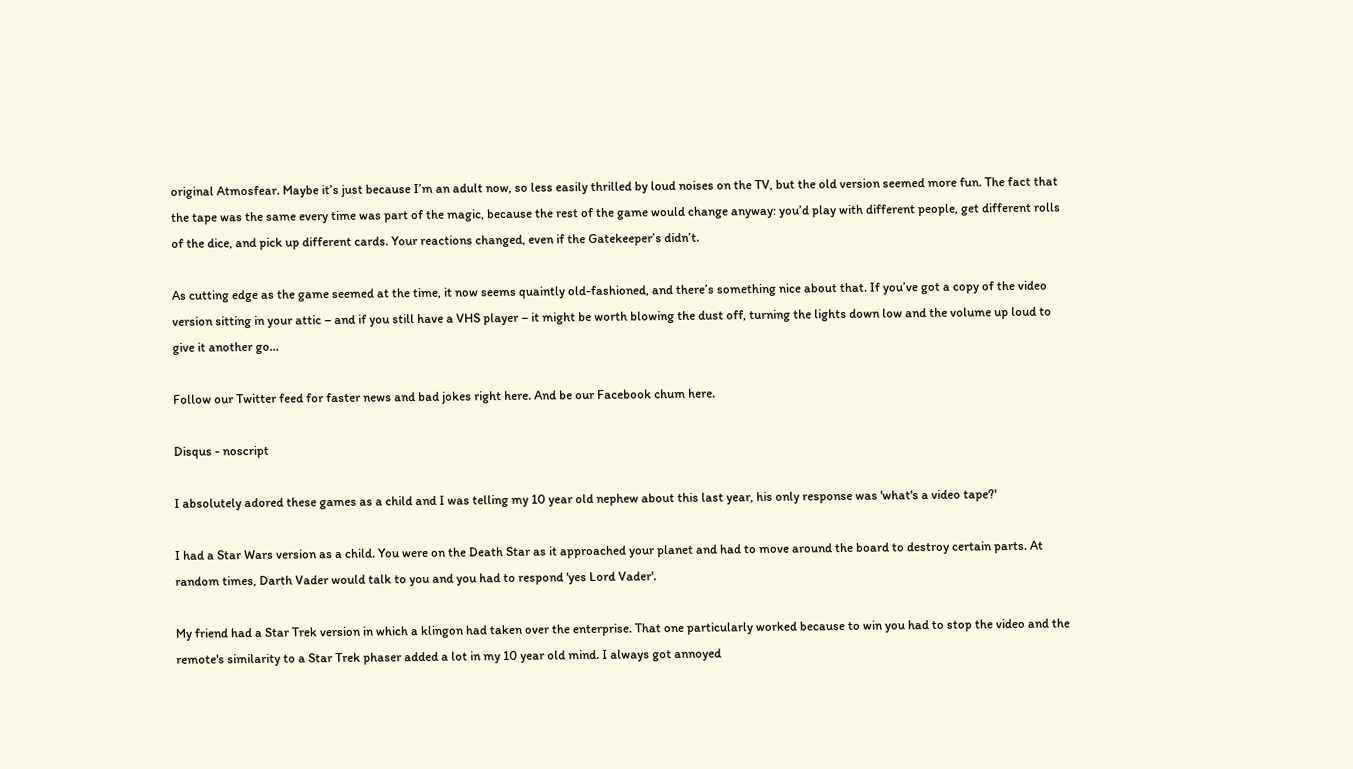original Atmosfear. Maybe it’s just because I’m an adult now, so less easily thrilled by loud noises on the TV, but the old version seemed more fun. The fact that the tape was the same every time was part of the magic, because the rest of the game would change anyway: you’d play with different people, get different rolls of the dice, and pick up different cards. Your reactions changed, even if the Gatekeeper’s didn’t.

As cutting edge as the game seemed at the time, it now seems quaintly old-fashioned, and there’s something nice about that. If you’ve got a copy of the video version sitting in your attic – and if you still have a VHS player – it might be worth blowing the dust off, turning the lights down low and the volume up loud to give it another go…

Follow our Twitter feed for faster news and bad jokes right here. And be our Facebook chum here.

Disqus - noscript

I absolutely adored these games as a child and I was telling my 10 year old nephew about this last year, his only response was 'what's a video tape?'

I had a Star Wars version as a child. You were on the Death Star as it approached your planet and had to move around the board to destroy certain parts. At random times, Darth Vader would talk to you and you had to respond 'yes Lord Vader'.

My friend had a Star Trek version in which a klingon had taken over the enterprise. That one particularly worked because to win you had to stop the video and the remote's similarity to a Star Trek phaser added a lot in my 10 year old mind. I always got annoyed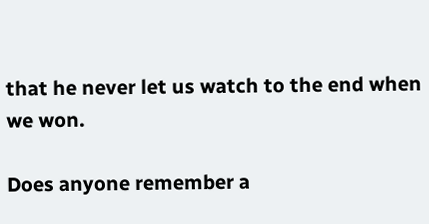that he never let us watch to the end when we won.

Does anyone remember a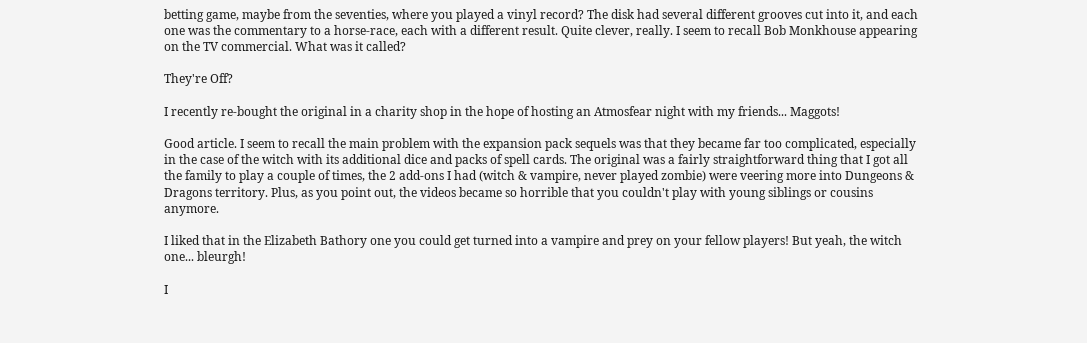betting game, maybe from the seventies, where you played a vinyl record? The disk had several different grooves cut into it, and each one was the commentary to a horse-race, each with a different result. Quite clever, really. I seem to recall Bob Monkhouse appearing on the TV commercial. What was it called?

They're Off?

I recently re-bought the original in a charity shop in the hope of hosting an Atmosfear night with my friends... Maggots!

Good article. I seem to recall the main problem with the expansion pack sequels was that they became far too complicated, especially in the case of the witch with its additional dice and packs of spell cards. The original was a fairly straightforward thing that I got all the family to play a couple of times, the 2 add-ons I had (witch & vampire, never played zombie) were veering more into Dungeons & Dragons territory. Plus, as you point out, the videos became so horrible that you couldn't play with young siblings or cousins anymore.

I liked that in the Elizabeth Bathory one you could get turned into a vampire and prey on your fellow players! But yeah, the witch one... bleurgh!

I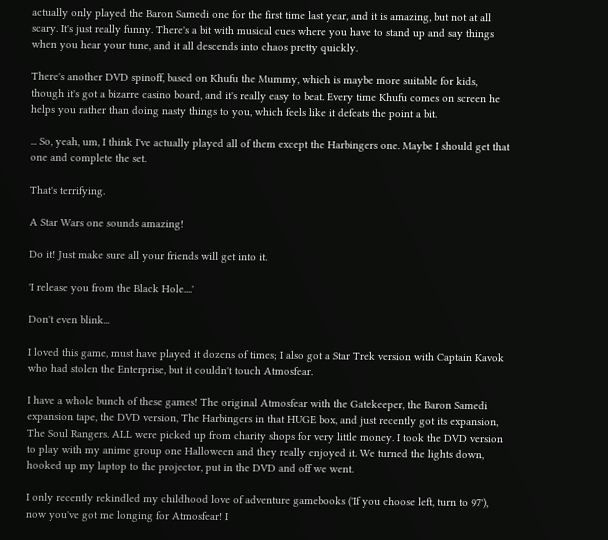actually only played the Baron Samedi one for the first time last year, and it is amazing, but not at all scary. It's just really funny. There's a bit with musical cues where you have to stand up and say things when you hear your tune, and it all descends into chaos pretty quickly.

There's another DVD spinoff, based on Khufu the Mummy, which is maybe more suitable for kids, though it's got a bizarre casino board, and it's really easy to beat. Every time Khufu comes on screen he helps you rather than doing nasty things to you, which feels like it defeats the point a bit.

... So, yeah, um, I think I've actually played all of them except the Harbingers one. Maybe I should get that one and complete the set.

That's terrifying.

A Star Wars one sounds amazing!

Do it! Just make sure all your friends will get into it.

'I release you from the Black Hole....'

Don't even blink...

I loved this game, must have played it dozens of times; I also got a Star Trek version with Captain Kavok who had stolen the Enterprise, but it couldn't touch Atmosfear.

I have a whole bunch of these games! The original Atmosfear with the Gatekeeper, the Baron Samedi expansion tape, the DVD version, The Harbingers in that HUGE box, and just recently got its expansion, The Soul Rangers. ALL were picked up from charity shops for very little money. I took the DVD version to play with my anime group one Halloween and they really enjoyed it. We turned the lights down, hooked up my laptop to the projector, put in the DVD and off we went.

I only recently rekindled my childhood love of adventure gamebooks ('If you choose left, turn to 97'), now you've got me longing for Atmosfear! I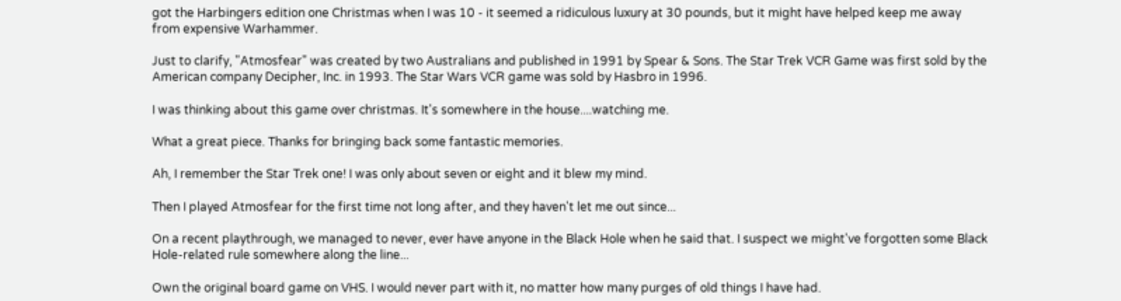got the Harbingers edition one Christmas when I was 10 - it seemed a ridiculous luxury at 30 pounds, but it might have helped keep me away from expensive Warhammer.

Just to clarify, "Atmosfear" was created by two Australians and published in 1991 by Spear & Sons. The Star Trek VCR Game was first sold by the American company Decipher, Inc. in 1993. The Star Wars VCR game was sold by Hasbro in 1996.

I was thinking about this game over christmas. It's somewhere in the house....watching me.

What a great piece. Thanks for bringing back some fantastic memories.

Ah, I remember the Star Trek one! I was only about seven or eight and it blew my mind.

Then I played Atmosfear for the first time not long after, and they haven't let me out since...

On a recent playthrough, we managed to never, ever have anyone in the Black Hole when he said that. I suspect we might've forgotten some Black Hole-related rule somewhere along the line...

Own the original board game on VHS. I would never part with it, no matter how many purges of old things I have had.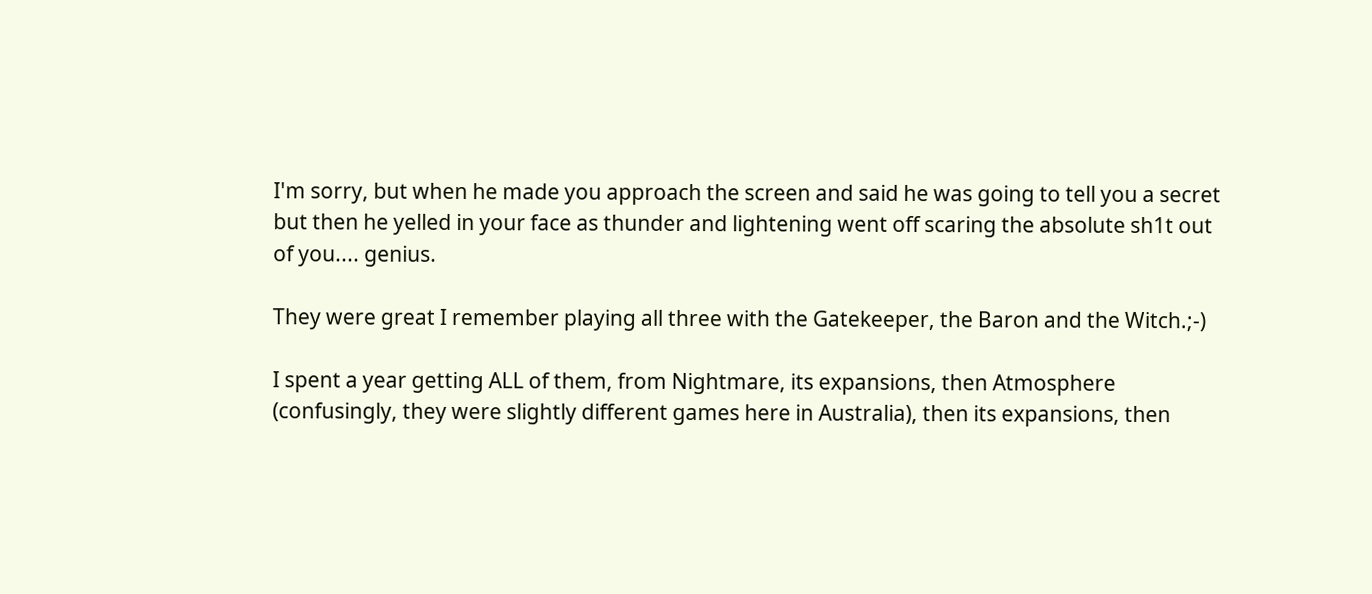I'm sorry, but when he made you approach the screen and said he was going to tell you a secret but then he yelled in your face as thunder and lightening went off scaring the absolute sh1t out of you.... genius.

They were great I remember playing all three with the Gatekeeper, the Baron and the Witch.;-)

I spent a year getting ALL of them, from Nightmare, its expansions, then Atmosphere (confusingly, they were slightly different games here in Australia), then its expansions, then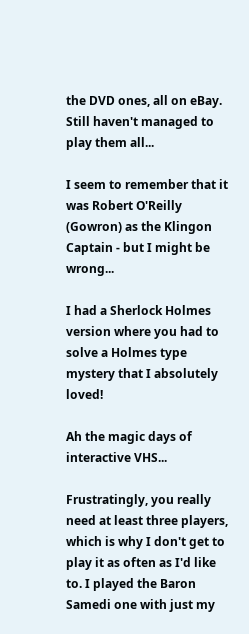the DVD ones, all on eBay. Still haven't managed to play them all...

I seem to remember that it was Robert O'Reilly (Gowron) as the Klingon Captain - but I might be wrong...

I had a Sherlock Holmes version where you had to solve a Holmes type mystery that I absolutely loved!

Ah the magic days of interactive VHS...

Frustratingly, you really need at least three players, which is why I don't get to play it as often as I'd like to. I played the Baron Samedi one with just my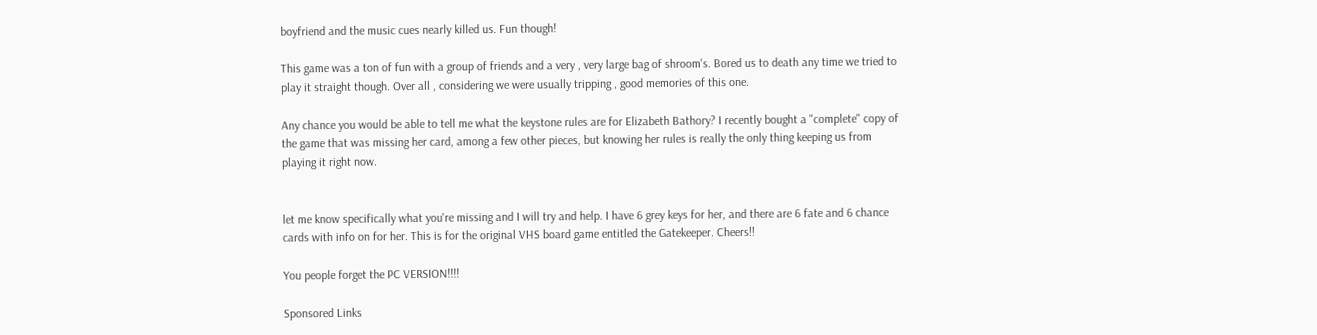boyfriend and the music cues nearly killed us. Fun though!

This game was a ton of fun with a group of friends and a very , very large bag of shroom's. Bored us to death any time we tried to play it straight though. Over all , considering we were usually tripping , good memories of this one.

Any chance you would be able to tell me what the keystone rules are for Elizabeth Bathory? I recently bought a "complete" copy of the game that was missing her card, among a few other pieces, but knowing her rules is really the only thing keeping us from playing it right now.


let me know specifically what you're missing and I will try and help. I have 6 grey keys for her, and there are 6 fate and 6 chance cards with info on for her. This is for the original VHS board game entitled the Gatekeeper. Cheers!!

You people forget the PC VERSION!!!!

Sponsored Links